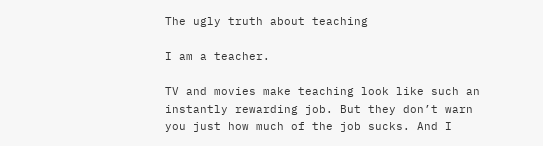The ugly truth about teaching

I am a teacher.

TV and movies make teaching look like such an instantly rewarding job. But they don’t warn you just how much of the job sucks. And I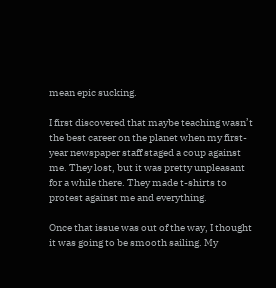mean epic sucking.

I first discovered that maybe teaching wasn’t the best career on the planet when my first-year newspaper staff staged a coup against me. They lost, but it was pretty unpleasant for a while there. They made t-shirts to protest against me and everything.

Once that issue was out of the way, I thought it was going to be smooth sailing. My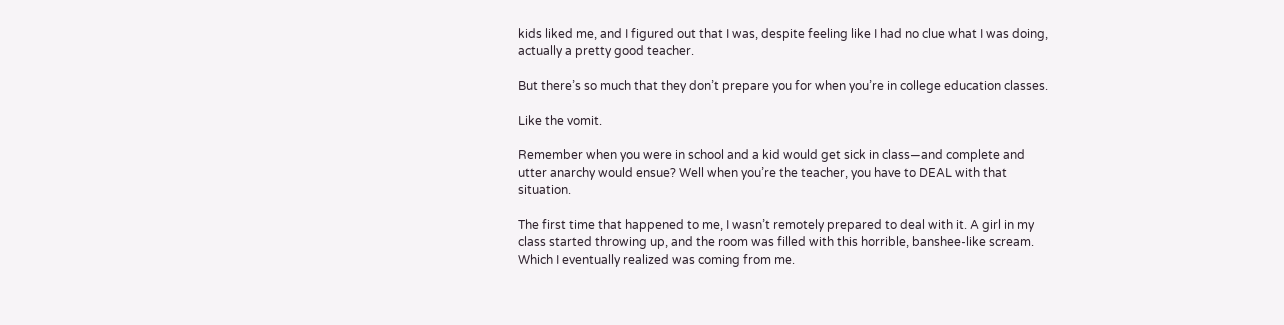kids liked me, and I figured out that I was, despite feeling like I had no clue what I was doing, actually a pretty good teacher.

But there’s so much that they don’t prepare you for when you’re in college education classes.

Like the vomit.

Remember when you were in school and a kid would get sick in class—and complete and utter anarchy would ensue? Well when you’re the teacher, you have to DEAL with that situation.

The first time that happened to me, I wasn’t remotely prepared to deal with it. A girl in my class started throwing up, and the room was filled with this horrible, banshee-like scream. Which I eventually realized was coming from me.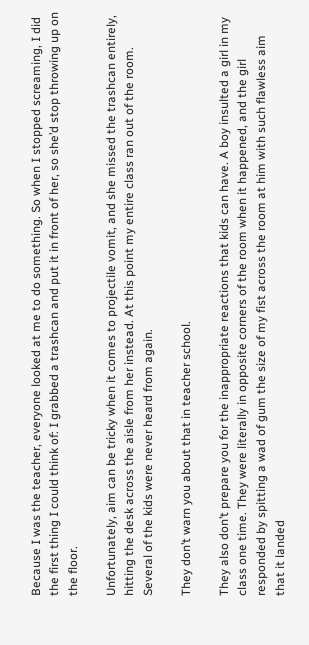Because I was the teacher, everyone looked at me to do something. So when I stopped screaming, I did the first thing I could think of: I grabbed a trashcan and put it in front of her, so she’d stop throwing up on the floor.

Unfortunately, aim can be tricky when it comes to projectile vomit, and she missed the trashcan entirely, hitting the desk across the aisle from her instead. At this point my entire class ran out of the room. Several of the kids were never heard from again.

They don’t warn you about that in teacher school.

They also don’t prepare you for the inappropriate reactions that kids can have. A boy insulted a girl in my class one time. They were literally in opposite corners of the room when it happened, and the girl responded by spitting a wad of gum the size of my fist across the room at him with such flawless aim that it landed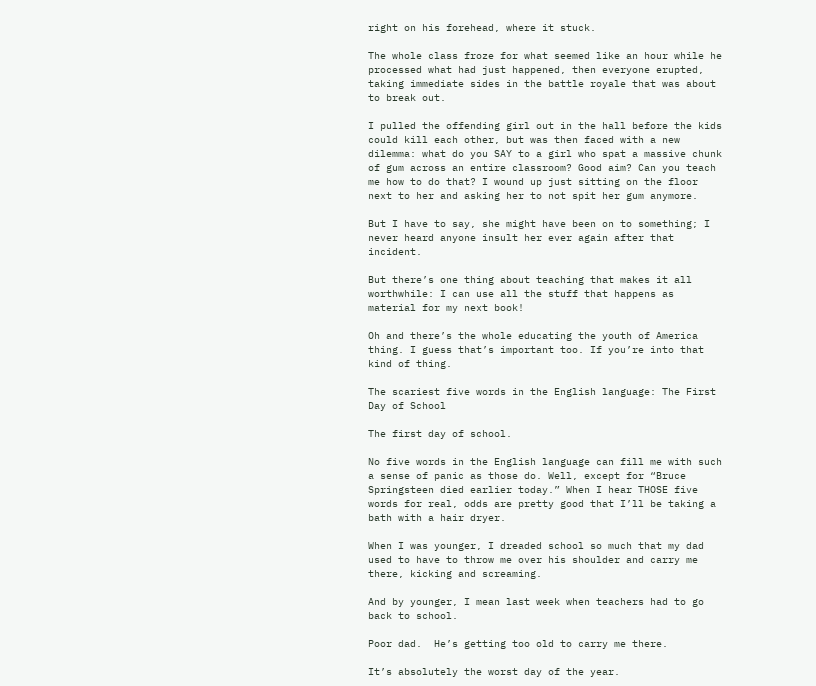right on his forehead, where it stuck.

The whole class froze for what seemed like an hour while he processed what had just happened, then everyone erupted, taking immediate sides in the battle royale that was about to break out.

I pulled the offending girl out in the hall before the kids could kill each other, but was then faced with a new dilemma: what do you SAY to a girl who spat a massive chunk of gum across an entire classroom? Good aim? Can you teach me how to do that? I wound up just sitting on the floor next to her and asking her to not spit her gum anymore.

But I have to say, she might have been on to something; I never heard anyone insult her ever again after that incident.

But there’s one thing about teaching that makes it all worthwhile: I can use all the stuff that happens as material for my next book!

Oh and there’s the whole educating the youth of America thing. I guess that’s important too. If you’re into that kind of thing.

The scariest five words in the English language: The First Day of School

The first day of school.

No five words in the English language can fill me with such a sense of panic as those do. Well, except for “Bruce Springsteen died earlier today.” When I hear THOSE five words for real, odds are pretty good that I’ll be taking a bath with a hair dryer.

When I was younger, I dreaded school so much that my dad used to have to throw me over his shoulder and carry me there, kicking and screaming.

And by younger, I mean last week when teachers had to go back to school.

Poor dad.  He’s getting too old to carry me there.

It’s absolutely the worst day of the year.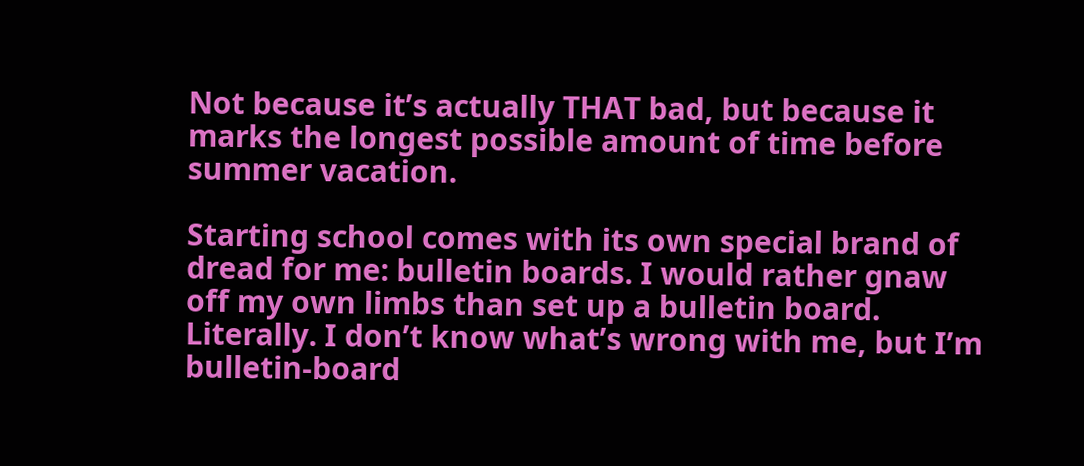Not because it’s actually THAT bad, but because it marks the longest possible amount of time before summer vacation.

Starting school comes with its own special brand of dread for me: bulletin boards. I would rather gnaw off my own limbs than set up a bulletin board. Literally. I don’t know what’s wrong with me, but I’m bulletin-board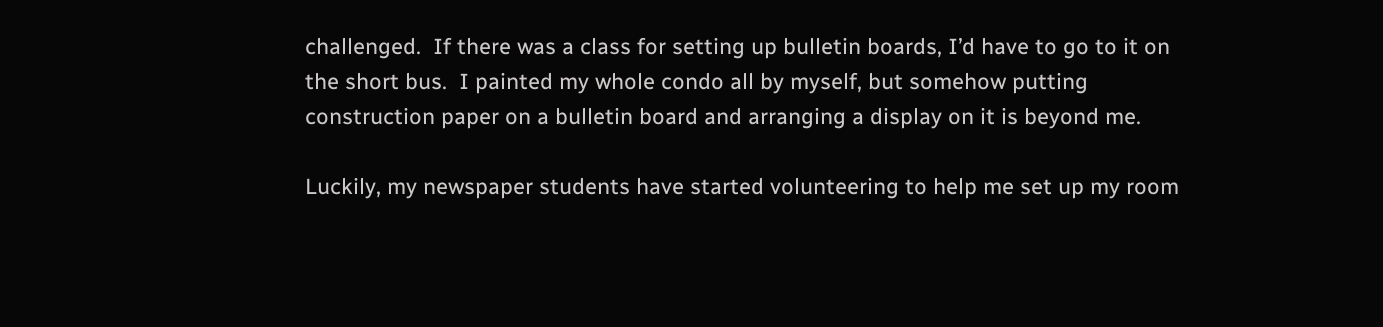challenged.  If there was a class for setting up bulletin boards, I’d have to go to it on the short bus.  I painted my whole condo all by myself, but somehow putting construction paper on a bulletin board and arranging a display on it is beyond me.

Luckily, my newspaper students have started volunteering to help me set up my room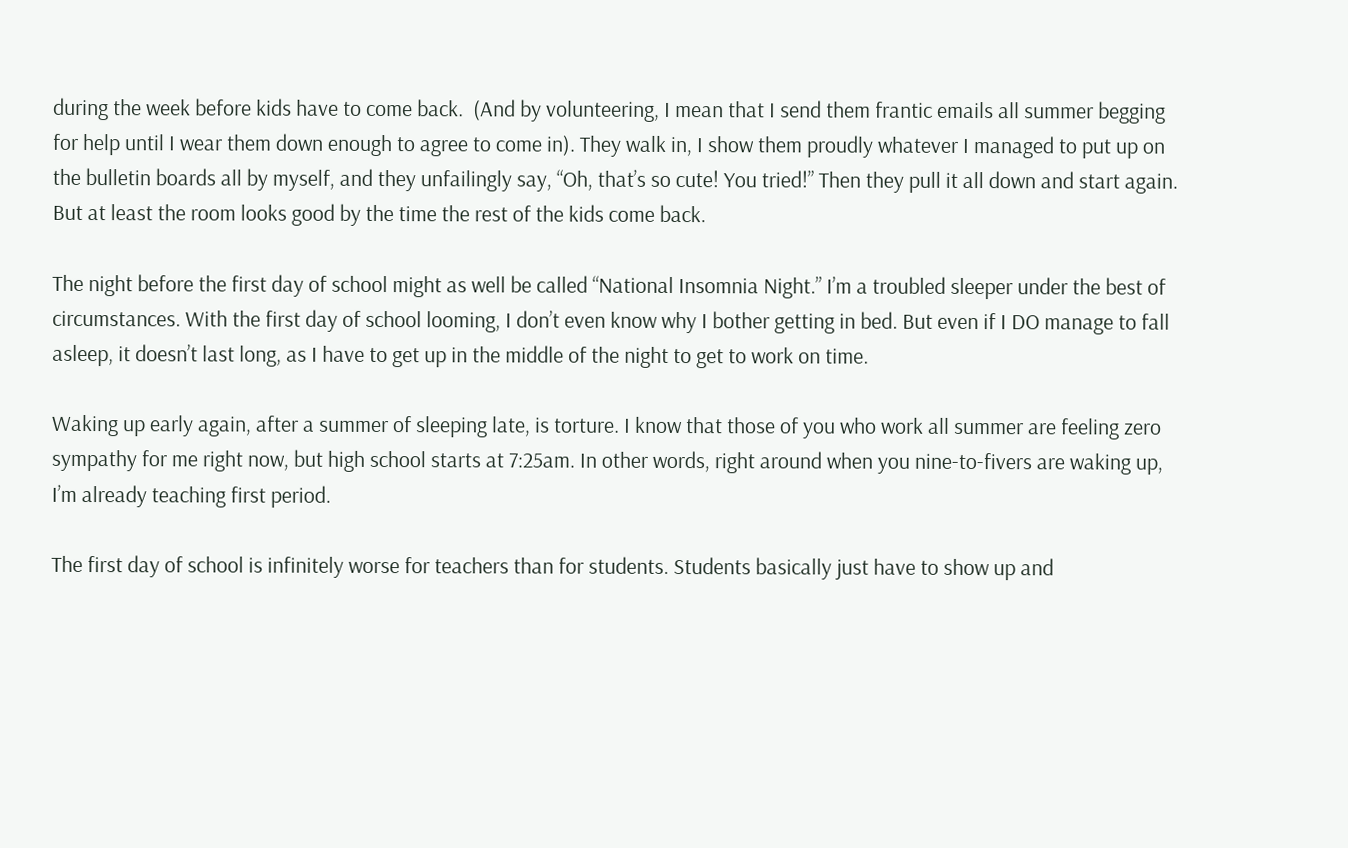during the week before kids have to come back.  (And by volunteering, I mean that I send them frantic emails all summer begging for help until I wear them down enough to agree to come in). They walk in, I show them proudly whatever I managed to put up on the bulletin boards all by myself, and they unfailingly say, “Oh, that’s so cute! You tried!” Then they pull it all down and start again. But at least the room looks good by the time the rest of the kids come back.

The night before the first day of school might as well be called “National Insomnia Night.” I’m a troubled sleeper under the best of circumstances. With the first day of school looming, I don’t even know why I bother getting in bed. But even if I DO manage to fall asleep, it doesn’t last long, as I have to get up in the middle of the night to get to work on time.

Waking up early again, after a summer of sleeping late, is torture. I know that those of you who work all summer are feeling zero sympathy for me right now, but high school starts at 7:25am. In other words, right around when you nine-to-fivers are waking up, I’m already teaching first period.

The first day of school is infinitely worse for teachers than for students. Students basically just have to show up and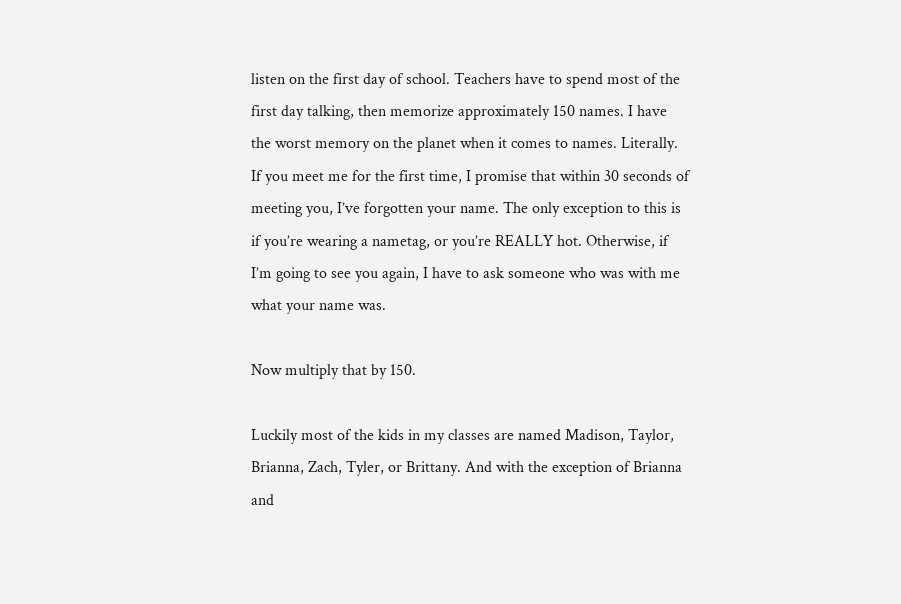listen on the first day of school. Teachers have to spend most of the first day talking, then memorize approximately 150 names. I have the worst memory on the planet when it comes to names. Literally. If you meet me for the first time, I promise that within 30 seconds of meeting you, I’ve forgotten your name. The only exception to this is if you’re wearing a nametag, or you’re REALLY hot. Otherwise, if I’m going to see you again, I have to ask someone who was with me what your name was.

Now multiply that by 150.

Luckily most of the kids in my classes are named Madison, Taylor, Brianna, Zach, Tyler, or Brittany. And with the exception of Brianna and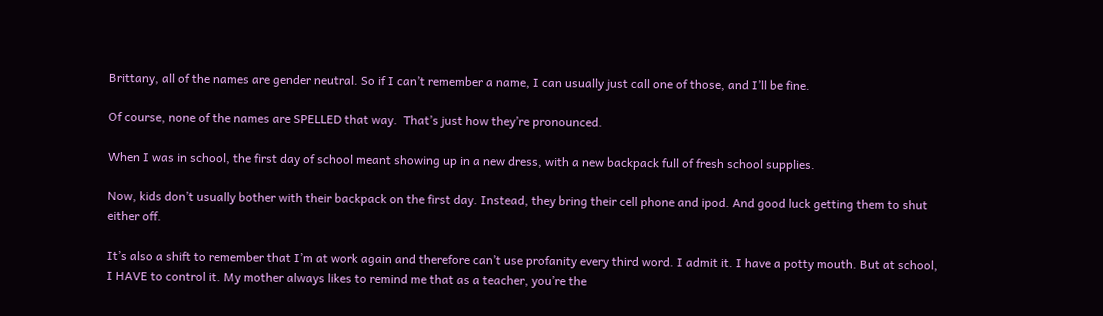Brittany, all of the names are gender neutral. So if I can’t remember a name, I can usually just call one of those, and I’ll be fine.

Of course, none of the names are SPELLED that way.  That’s just how they’re pronounced.

When I was in school, the first day of school meant showing up in a new dress, with a new backpack full of fresh school supplies.

Now, kids don’t usually bother with their backpack on the first day. Instead, they bring their cell phone and ipod. And good luck getting them to shut either off.

It’s also a shift to remember that I’m at work again and therefore can’t use profanity every third word. I admit it. I have a potty mouth. But at school, I HAVE to control it. My mother always likes to remind me that as a teacher, you’re the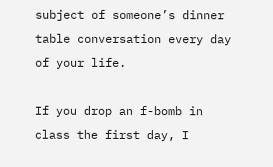subject of someone’s dinner table conversation every day of your life.

If you drop an f-bomb in class the first day, I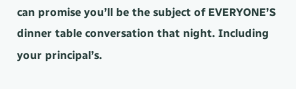can promise you’ll be the subject of EVERYONE’S dinner table conversation that night. Including your principal’s.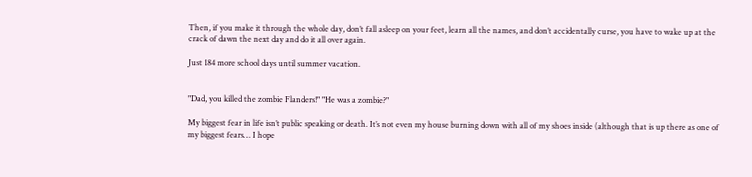Then, if you make it through the whole day, don’t fall asleep on your feet, learn all the names, and don’t accidentally curse, you have to wake up at the crack of dawn the next day and do it all over again.

Just 184 more school days until summer vacation.


"Dad, you killed the zombie Flanders!" "He was a zombie?"

My biggest fear in life isn’t public speaking or death. It’s not even my house burning down with all of my shoes inside (although that is up there as one of my biggest fears… I hope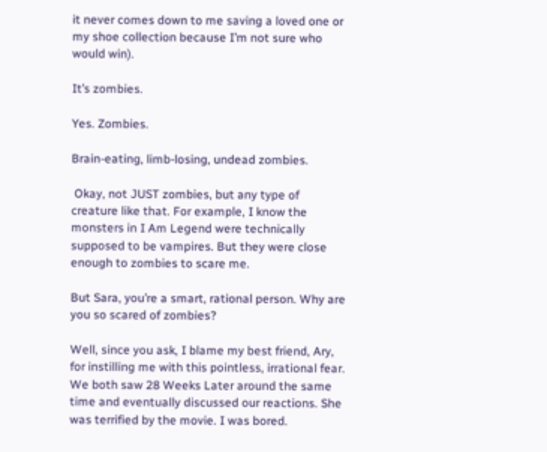it never comes down to me saving a loved one or my shoe collection because I’m not sure who would win).

It’s zombies.

Yes. Zombies.

Brain-eating, limb-losing, undead zombies.

 Okay, not JUST zombies, but any type of creature like that. For example, I know the monsters in I Am Legend were technically supposed to be vampires. But they were close enough to zombies to scare me.

But Sara, you’re a smart, rational person. Why are you so scared of zombies?

Well, since you ask, I blame my best friend, Ary, for instilling me with this pointless, irrational fear. We both saw 28 Weeks Later around the same time and eventually discussed our reactions. She was terrified by the movie. I was bored.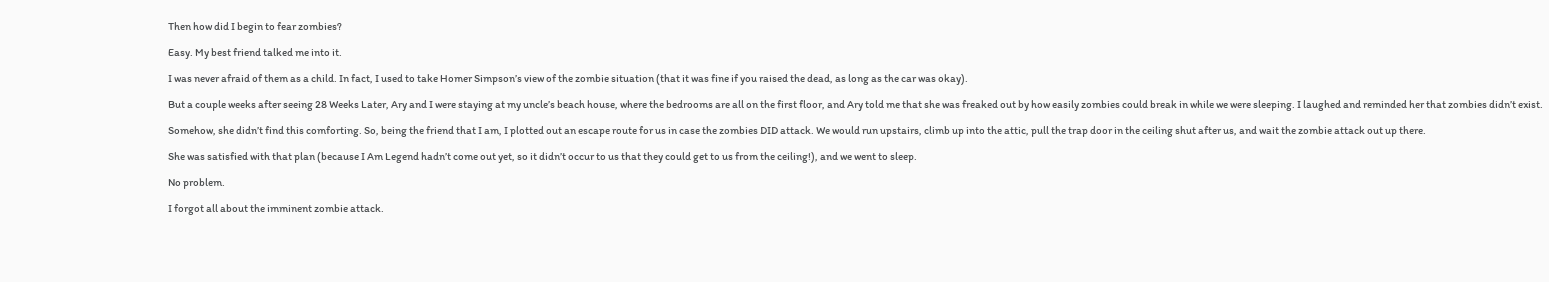Then how did I begin to fear zombies?

Easy. My best friend talked me into it.

I was never afraid of them as a child. In fact, I used to take Homer Simpson’s view of the zombie situation (that it was fine if you raised the dead, as long as the car was okay).

But a couple weeks after seeing 28 Weeks Later, Ary and I were staying at my uncle’s beach house, where the bedrooms are all on the first floor, and Ary told me that she was freaked out by how easily zombies could break in while we were sleeping. I laughed and reminded her that zombies didn’t exist.

Somehow, she didn’t find this comforting. So, being the friend that I am, I plotted out an escape route for us in case the zombies DID attack. We would run upstairs, climb up into the attic, pull the trap door in the ceiling shut after us, and wait the zombie attack out up there.

She was satisfied with that plan (because I Am Legend hadn’t come out yet, so it didn’t occur to us that they could get to us from the ceiling!), and we went to sleep.

No problem.

I forgot all about the imminent zombie attack.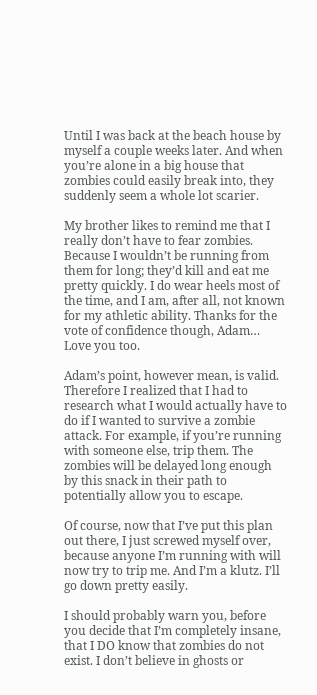Until I was back at the beach house by myself a couple weeks later. And when you’re alone in a big house that zombies could easily break into, they suddenly seem a whole lot scarier.

My brother likes to remind me that I really don’t have to fear zombies. Because I wouldn’t be running from them for long; they’d kill and eat me pretty quickly. I do wear heels most of the time, and I am, after all, not known for my athletic ability. Thanks for the vote of confidence though, Adam… Love you too.

Adam’s point, however mean, is valid. Therefore I realized that I had to research what I would actually have to do if I wanted to survive a zombie attack. For example, if you’re running with someone else, trip them. The zombies will be delayed long enough by this snack in their path to potentially allow you to escape.

Of course, now that I’ve put this plan out there, I just screwed myself over, because anyone I’m running with will now try to trip me. And I’m a klutz. I’ll go down pretty easily.

I should probably warn you, before you decide that I’m completely insane, that I DO know that zombies do not exist. I don’t believe in ghosts or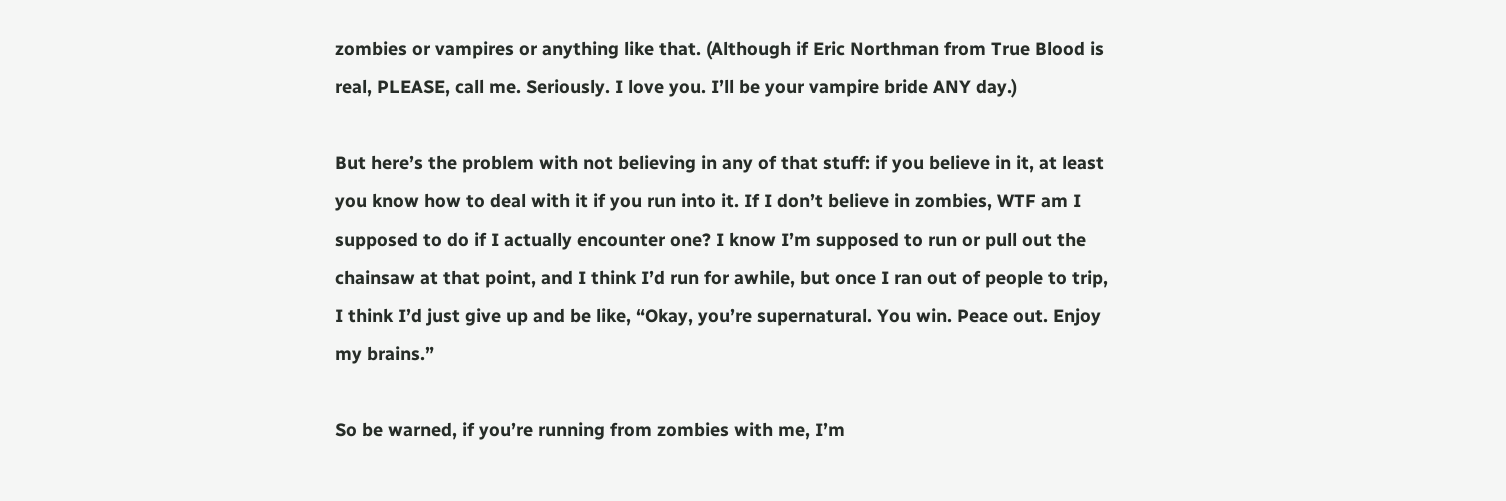zombies or vampires or anything like that. (Although if Eric Northman from True Blood is real, PLEASE, call me. Seriously. I love you. I’ll be your vampire bride ANY day.)

But here’s the problem with not believing in any of that stuff: if you believe in it, at least you know how to deal with it if you run into it. If I don’t believe in zombies, WTF am I supposed to do if I actually encounter one? I know I’m supposed to run or pull out the chainsaw at that point, and I think I’d run for awhile, but once I ran out of people to trip, I think I’d just give up and be like, “Okay, you’re supernatural. You win. Peace out. Enjoy my brains.”

So be warned, if you’re running from zombies with me, I’m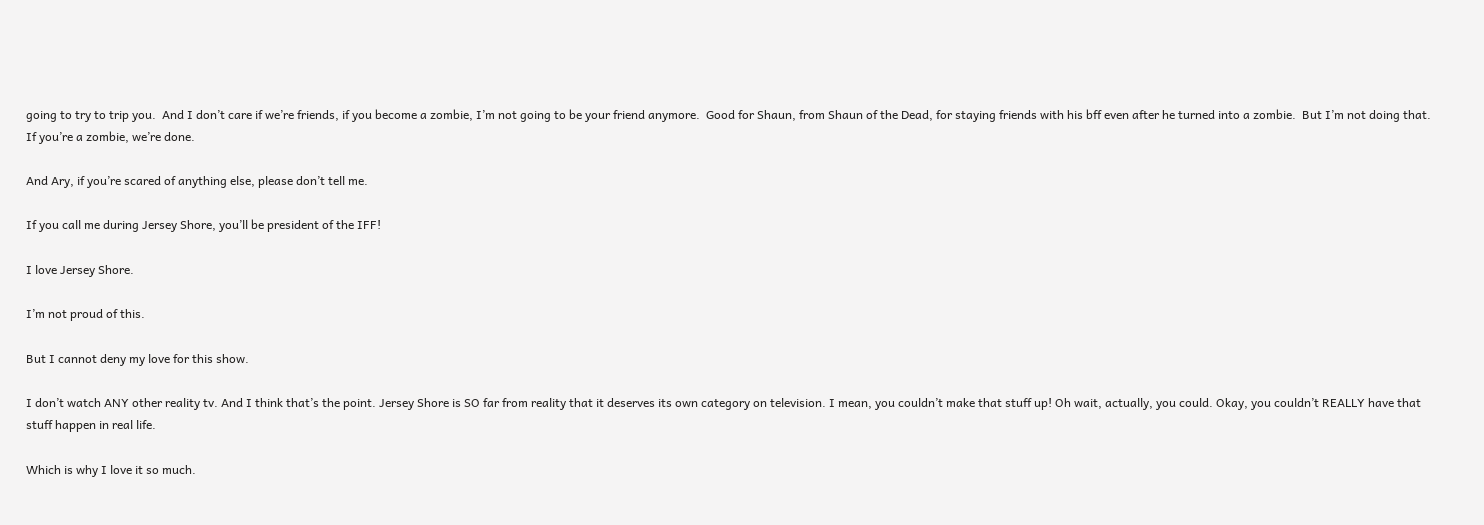going to try to trip you.  And I don’t care if we’re friends, if you become a zombie, I’m not going to be your friend anymore.  Good for Shaun, from Shaun of the Dead, for staying friends with his bff even after he turned into a zombie.  But I’m not doing that.  If you’re a zombie, we’re done.

And Ary, if you’re scared of anything else, please don’t tell me.

If you call me during Jersey Shore, you’ll be president of the IFF!

I love Jersey Shore.

I’m not proud of this.

But I cannot deny my love for this show.

I don’t watch ANY other reality tv. And I think that’s the point. Jersey Shore is SO far from reality that it deserves its own category on television. I mean, you couldn’t make that stuff up! Oh wait, actually, you could. Okay, you couldn’t REALLY have that stuff happen in real life.

Which is why I love it so much.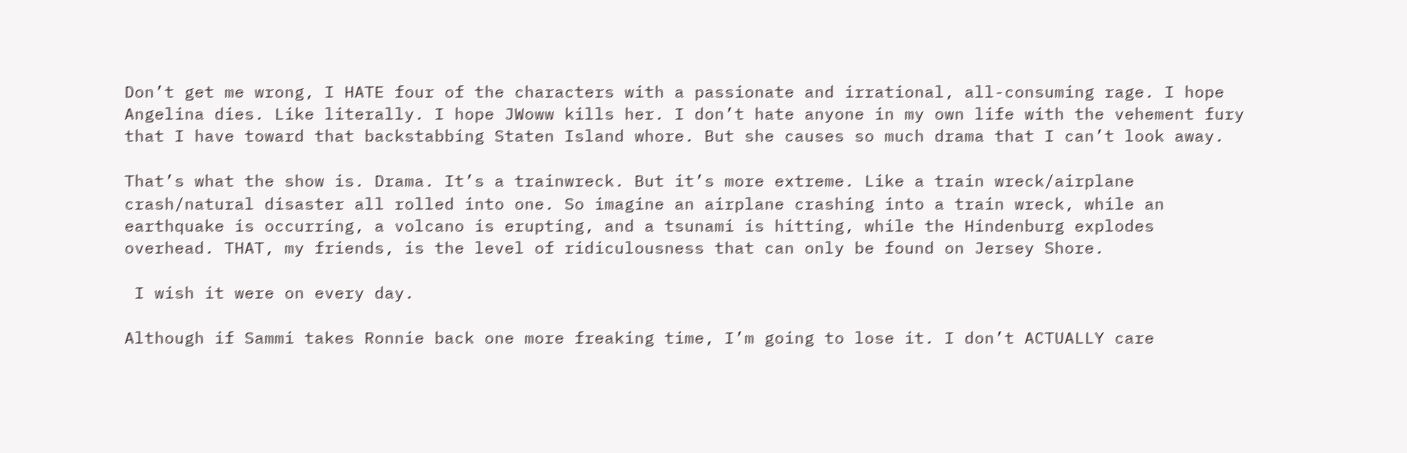Don’t get me wrong, I HATE four of the characters with a passionate and irrational, all-consuming rage. I hope Angelina dies. Like literally. I hope JWoww kills her. I don’t hate anyone in my own life with the vehement fury that I have toward that backstabbing Staten Island whore. But she causes so much drama that I can’t look away.

That’s what the show is. Drama. It’s a trainwreck. But it’s more extreme. Like a train wreck/airplane crash/natural disaster all rolled into one. So imagine an airplane crashing into a train wreck, while an earthquake is occurring, a volcano is erupting, and a tsunami is hitting, while the Hindenburg explodes overhead. THAT, my friends, is the level of ridiculousness that can only be found on Jersey Shore.

 I wish it were on every day.

Although if Sammi takes Ronnie back one more freaking time, I’m going to lose it. I don’t ACTUALLY care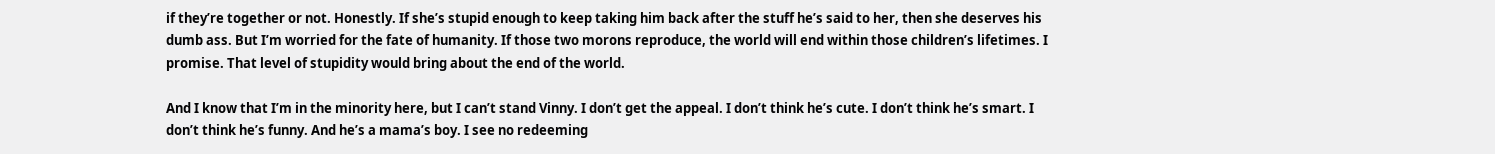if they’re together or not. Honestly. If she’s stupid enough to keep taking him back after the stuff he’s said to her, then she deserves his dumb ass. But I’m worried for the fate of humanity. If those two morons reproduce, the world will end within those children’s lifetimes. I promise. That level of stupidity would bring about the end of the world.

And I know that I’m in the minority here, but I can’t stand Vinny. I don’t get the appeal. I don’t think he’s cute. I don’t think he’s smart. I don’t think he’s funny. And he’s a mama’s boy. I see no redeeming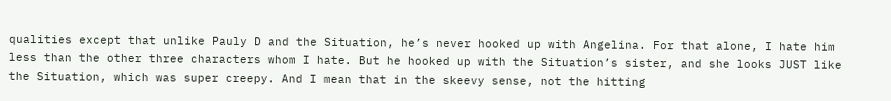qualities except that unlike Pauly D and the Situation, he’s never hooked up with Angelina. For that alone, I hate him less than the other three characters whom I hate. But he hooked up with the Situation’s sister, and she looks JUST like the Situation, which was super creepy. And I mean that in the skeevy sense, not the hitting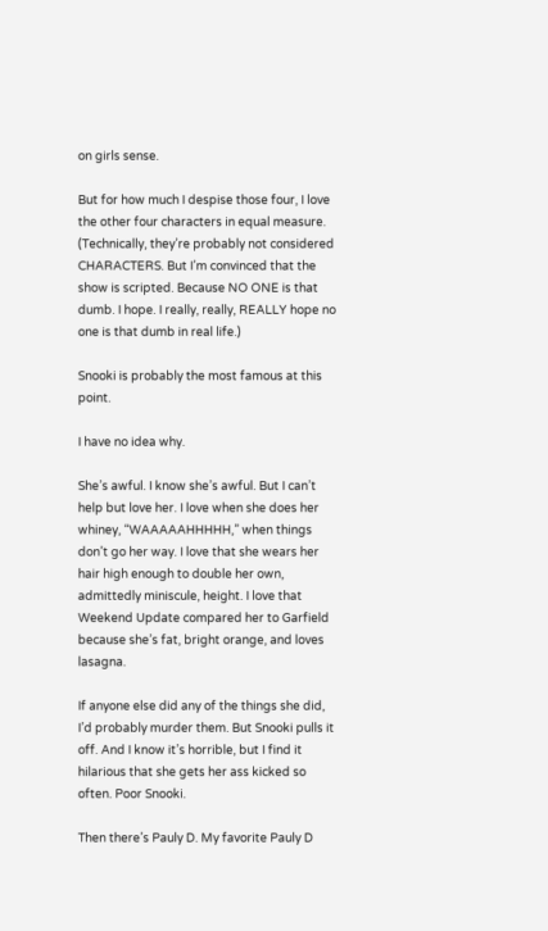on girls sense.

But for how much I despise those four, I love the other four characters in equal measure. (Technically, they’re probably not considered CHARACTERS. But I’m convinced that the show is scripted. Because NO ONE is that dumb. I hope. I really, really, REALLY hope no one is that dumb in real life.)

Snooki is probably the most famous at this point.

I have no idea why.

She’s awful. I know she’s awful. But I can’t help but love her. I love when she does her whiney, “WAAAAAHHHHH,” when things don’t go her way. I love that she wears her hair high enough to double her own, admittedly miniscule, height. I love that Weekend Update compared her to Garfield because she’s fat, bright orange, and loves lasagna.

If anyone else did any of the things she did, I’d probably murder them. But Snooki pulls it off. And I know it’s horrible, but I find it hilarious that she gets her ass kicked so often. Poor Snooki.

Then there’s Pauly D. My favorite Pauly D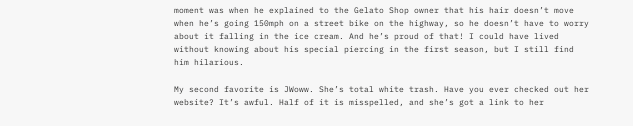moment was when he explained to the Gelato Shop owner that his hair doesn’t move when he’s going 150mph on a street bike on the highway, so he doesn’t have to worry about it falling in the ice cream. And he’s proud of that! I could have lived without knowing about his special piercing in the first season, but I still find him hilarious.

My second favorite is JWoww. She’s total white trash. Have you ever checked out her website? It’s awful. Half of it is misspelled, and she’s got a link to her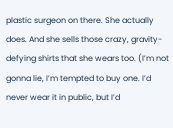plastic surgeon on there. She actually does. And she sells those crazy, gravity-defying shirts that she wears too. (I’m not gonna lie, I’m tempted to buy one. I’d never wear it in public, but I’d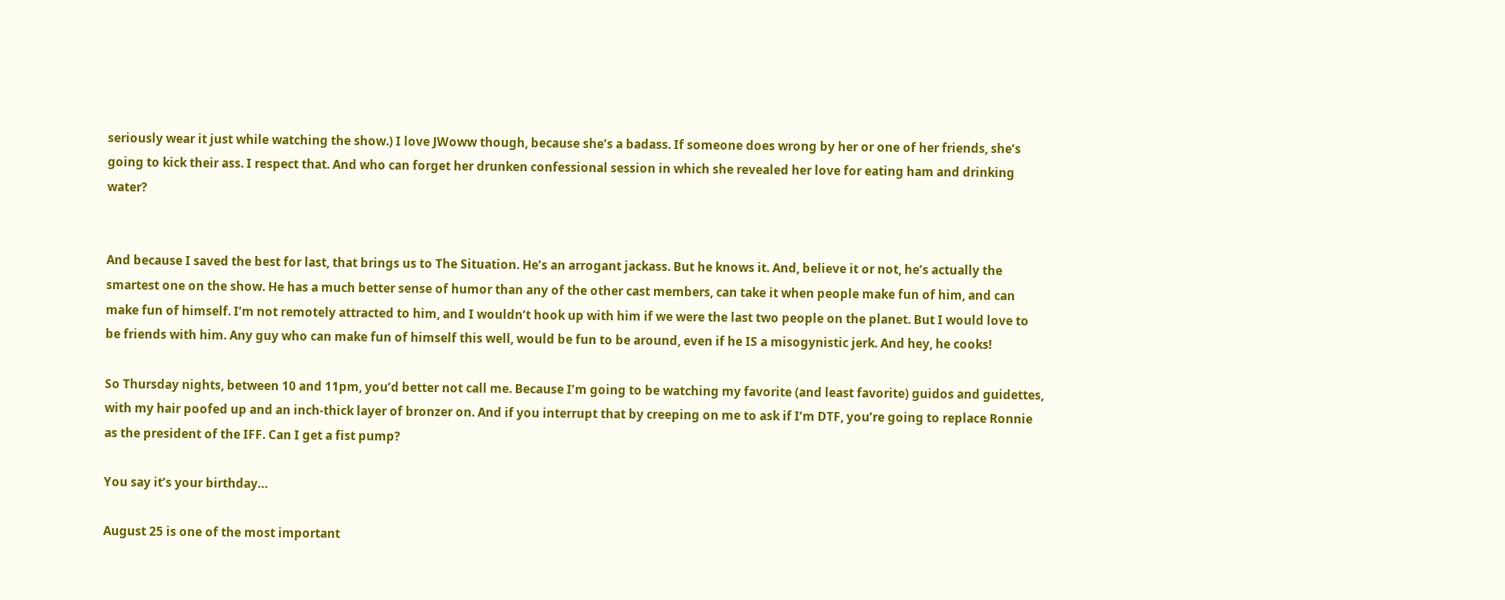seriously wear it just while watching the show.) I love JWoww though, because she’s a badass. If someone does wrong by her or one of her friends, she’s going to kick their ass. I respect that. And who can forget her drunken confessional session in which she revealed her love for eating ham and drinking water?


And because I saved the best for last, that brings us to The Situation. He’s an arrogant jackass. But he knows it. And, believe it or not, he’s actually the smartest one on the show. He has a much better sense of humor than any of the other cast members, can take it when people make fun of him, and can make fun of himself. I’m not remotely attracted to him, and I wouldn’t hook up with him if we were the last two people on the planet. But I would love to be friends with him. Any guy who can make fun of himself this well, would be fun to be around, even if he IS a misogynistic jerk. And hey, he cooks!

So Thursday nights, between 10 and 11pm, you’d better not call me. Because I’m going to be watching my favorite (and least favorite) guidos and guidettes, with my hair poofed up and an inch-thick layer of bronzer on. And if you interrupt that by creeping on me to ask if I’m DTF, you’re going to replace Ronnie as the president of the IFF. Can I get a fist pump?

You say it’s your birthday…

August 25 is one of the most important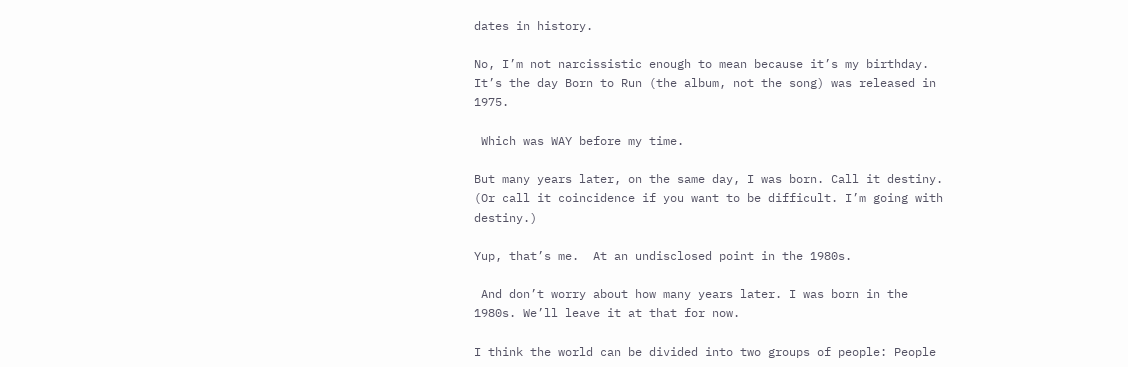dates in history.

No, I’m not narcissistic enough to mean because it’s my birthday. It’s the day Born to Run (the album, not the song) was released in 1975.

 Which was WAY before my time.

But many years later, on the same day, I was born. Call it destiny. (Or call it coincidence if you want to be difficult. I’m going with destiny.)

Yup, that’s me.  At an undisclosed point in the 1980s.

 And don’t worry about how many years later. I was born in the 1980s. We’ll leave it at that for now.

I think the world can be divided into two groups of people: People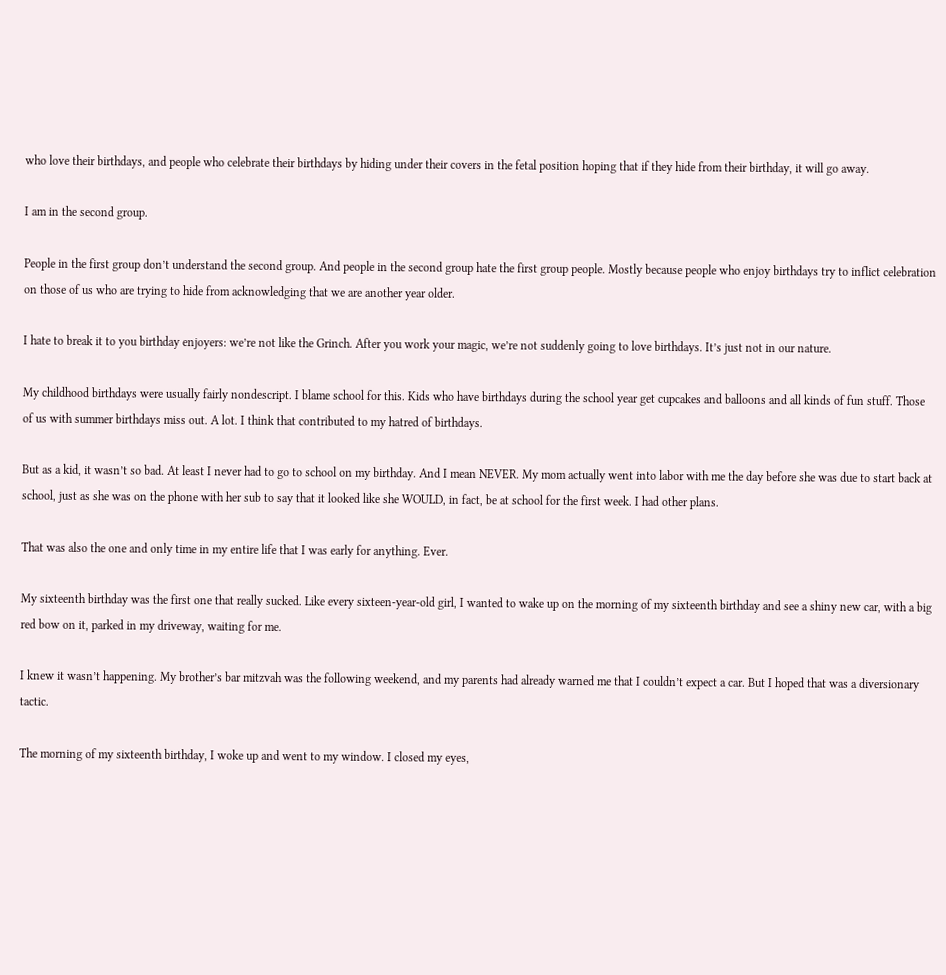who love their birthdays, and people who celebrate their birthdays by hiding under their covers in the fetal position hoping that if they hide from their birthday, it will go away.

I am in the second group.

People in the first group don’t understand the second group. And people in the second group hate the first group people. Mostly because people who enjoy birthdays try to inflict celebration on those of us who are trying to hide from acknowledging that we are another year older.

I hate to break it to you birthday enjoyers: we’re not like the Grinch. After you work your magic, we’re not suddenly going to love birthdays. It’s just not in our nature.

My childhood birthdays were usually fairly nondescript. I blame school for this. Kids who have birthdays during the school year get cupcakes and balloons and all kinds of fun stuff. Those of us with summer birthdays miss out. A lot. I think that contributed to my hatred of birthdays.

But as a kid, it wasn’t so bad. At least I never had to go to school on my birthday. And I mean NEVER. My mom actually went into labor with me the day before she was due to start back at school, just as she was on the phone with her sub to say that it looked like she WOULD, in fact, be at school for the first week. I had other plans.

That was also the one and only time in my entire life that I was early for anything. Ever.

My sixteenth birthday was the first one that really sucked. Like every sixteen-year-old girl, I wanted to wake up on the morning of my sixteenth birthday and see a shiny new car, with a big red bow on it, parked in my driveway, waiting for me.

I knew it wasn’t happening. My brother’s bar mitzvah was the following weekend, and my parents had already warned me that I couldn’t expect a car. But I hoped that was a diversionary tactic.

The morning of my sixteenth birthday, I woke up and went to my window. I closed my eyes,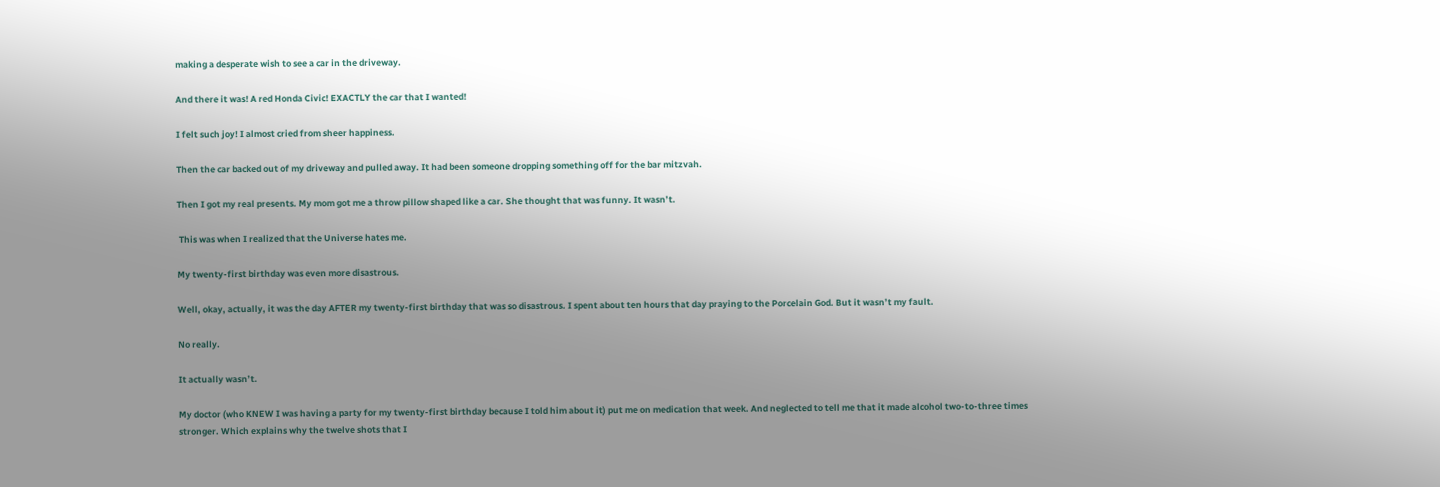making a desperate wish to see a car in the driveway.

And there it was! A red Honda Civic! EXACTLY the car that I wanted!

I felt such joy! I almost cried from sheer happiness.

Then the car backed out of my driveway and pulled away. It had been someone dropping something off for the bar mitzvah.

Then I got my real presents. My mom got me a throw pillow shaped like a car. She thought that was funny. It wasn’t.

 This was when I realized that the Universe hates me.

My twenty-first birthday was even more disastrous.

Well, okay, actually, it was the day AFTER my twenty-first birthday that was so disastrous. I spent about ten hours that day praying to the Porcelain God. But it wasn’t my fault.

No really.

It actually wasn’t.

My doctor (who KNEW I was having a party for my twenty-first birthday because I told him about it) put me on medication that week. And neglected to tell me that it made alcohol two-to-three times stronger. Which explains why the twelve shots that I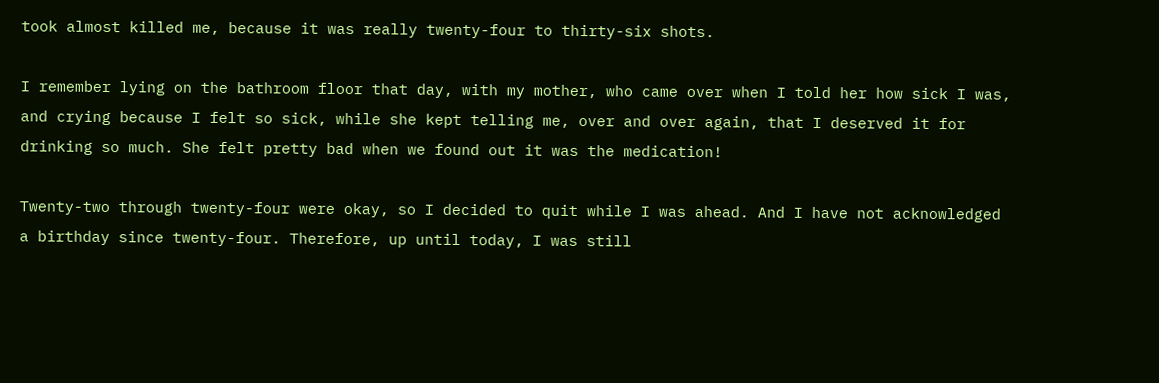took almost killed me, because it was really twenty-four to thirty-six shots.

I remember lying on the bathroom floor that day, with my mother, who came over when I told her how sick I was, and crying because I felt so sick, while she kept telling me, over and over again, that I deserved it for drinking so much. She felt pretty bad when we found out it was the medication!

Twenty-two through twenty-four were okay, so I decided to quit while I was ahead. And I have not acknowledged a birthday since twenty-four. Therefore, up until today, I was still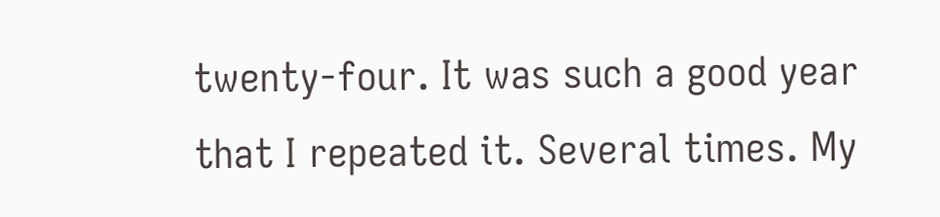twenty-four. It was such a good year that I repeated it. Several times. My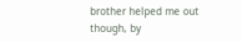brother helped me out though, by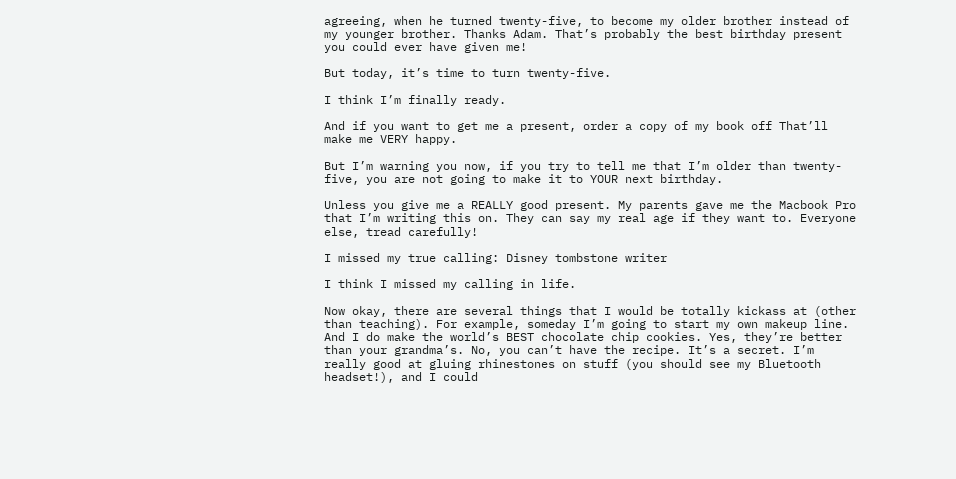agreeing, when he turned twenty-five, to become my older brother instead of my younger brother. Thanks Adam. That’s probably the best birthday present you could ever have given me!

But today, it’s time to turn twenty-five.

I think I’m finally ready.

And if you want to get me a present, order a copy of my book off That’ll make me VERY happy.

But I’m warning you now, if you try to tell me that I’m older than twenty-five, you are not going to make it to YOUR next birthday.

Unless you give me a REALLY good present. My parents gave me the Macbook Pro that I’m writing this on. They can say my real age if they want to. Everyone else, tread carefully!

I missed my true calling: Disney tombstone writer

I think I missed my calling in life.

Now okay, there are several things that I would be totally kickass at (other than teaching). For example, someday I’m going to start my own makeup line. And I do make the world’s BEST chocolate chip cookies. Yes, they’re better than your grandma’s. No, you can’t have the recipe. It’s a secret. I’m really good at gluing rhinestones on stuff (you should see my Bluetooth headset!), and I could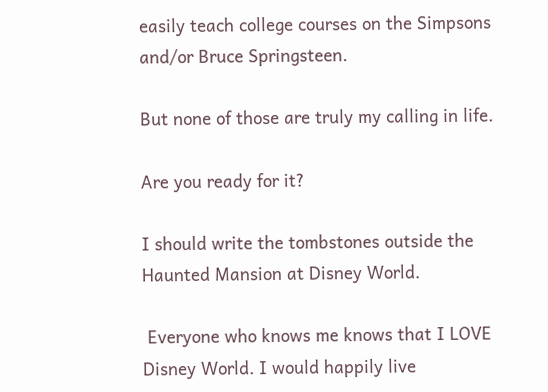easily teach college courses on the Simpsons and/or Bruce Springsteen.

But none of those are truly my calling in life.

Are you ready for it?

I should write the tombstones outside the Haunted Mansion at Disney World.

 Everyone who knows me knows that I LOVE Disney World. I would happily live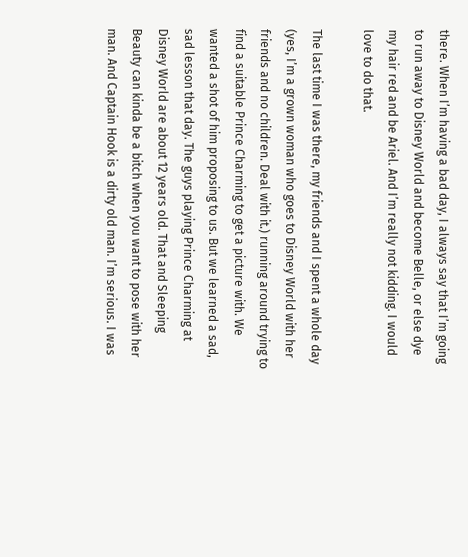there. When I’m having a bad day, I always say that I’m going to run away to Disney World and become Belle, or else dye my hair red and be Ariel. And I’m really not kidding. I would love to do that.

The last time I was there, my friends and I spent a whole day (yes, I’m a grown woman who goes to Disney World with her friends and no children. Deal with it.) running around trying to find a suitable Prince Charming to get a picture with. We wanted a shot of him proposing to us. But we learned a sad, sad lesson that day. The guys playing Prince Charming at Disney World are about 12 years old. That and Sleeping Beauty can kinda be a bitch when you want to pose with her man. And Captain Hook is a dirty old man. I’m serious. I was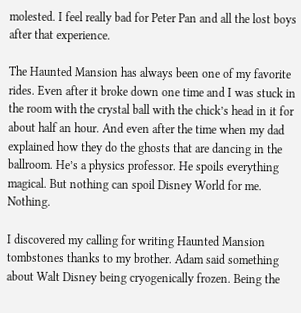molested. I feel really bad for Peter Pan and all the lost boys after that experience.

The Haunted Mansion has always been one of my favorite rides. Even after it broke down one time and I was stuck in the room with the crystal ball with the chick’s head in it for about half an hour. And even after the time when my dad explained how they do the ghosts that are dancing in the ballroom. He’s a physics professor. He spoils everything magical. But nothing can spoil Disney World for me. Nothing.

I discovered my calling for writing Haunted Mansion tombstones thanks to my brother. Adam said something about Walt Disney being cryogenically frozen. Being the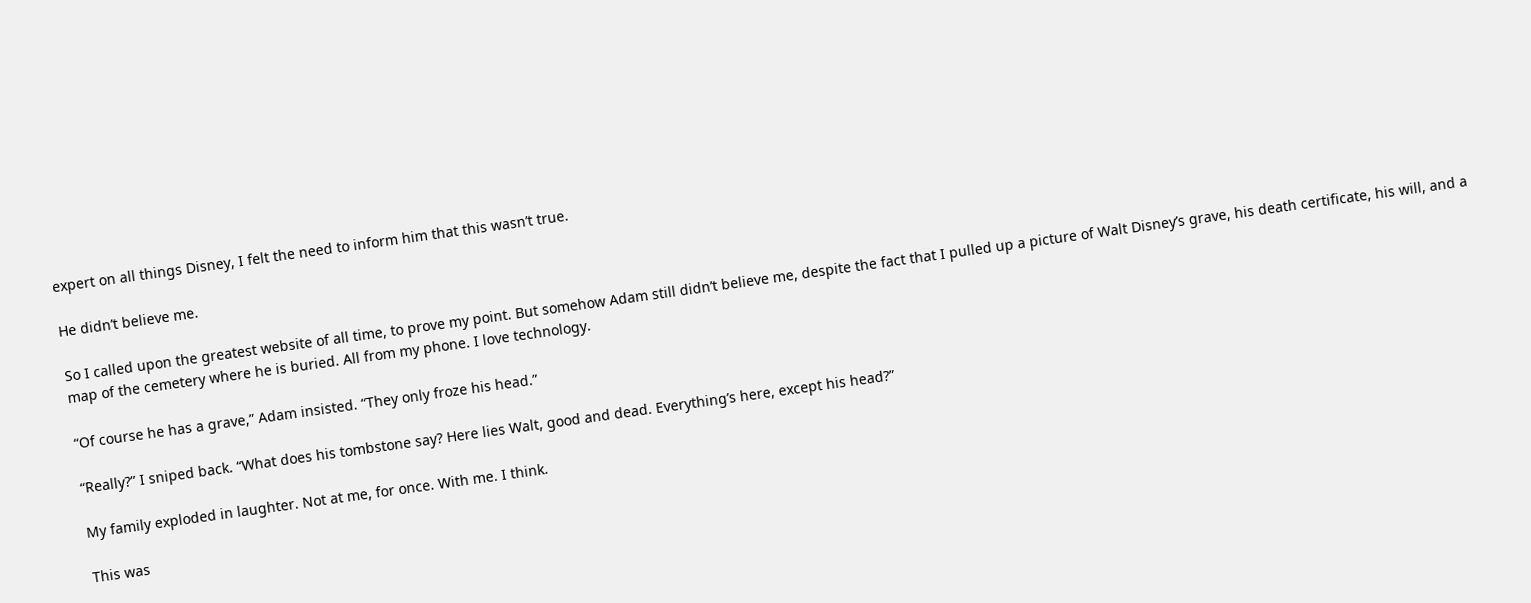expert on all things Disney, I felt the need to inform him that this wasn’t true.

He didn’t believe me.

So I called upon the greatest website of all time, to prove my point. But somehow Adam still didn’t believe me, despite the fact that I pulled up a picture of Walt Disney’s grave, his death certificate, his will, and a map of the cemetery where he is buried. All from my phone. I love technology.

“Of course he has a grave,” Adam insisted. “They only froze his head.”

“Really?” I sniped back. “What does his tombstone say? Here lies Walt, good and dead. Everything’s here, except his head?”

My family exploded in laughter. Not at me, for once. With me. I think.

This was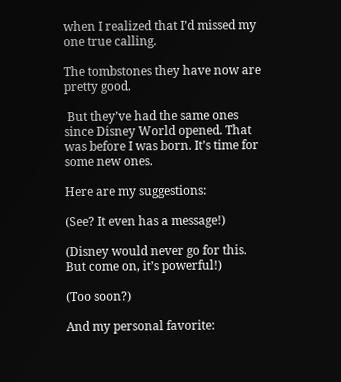when I realized that I’d missed my one true calling.

The tombstones they have now are pretty good.

 But they’ve had the same ones since Disney World opened. That was before I was born. It’s time for some new ones.

Here are my suggestions:

(See? It even has a message!)

(Disney would never go for this. But come on, it’s powerful!)

(Too soon?)

And my personal favorite: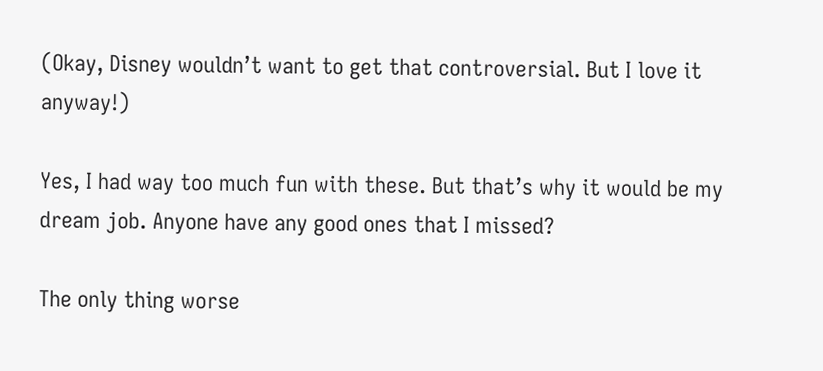(Okay, Disney wouldn’t want to get that controversial. But I love it anyway!)

Yes, I had way too much fun with these. But that’s why it would be my dream job. Anyone have any good ones that I missed?

The only thing worse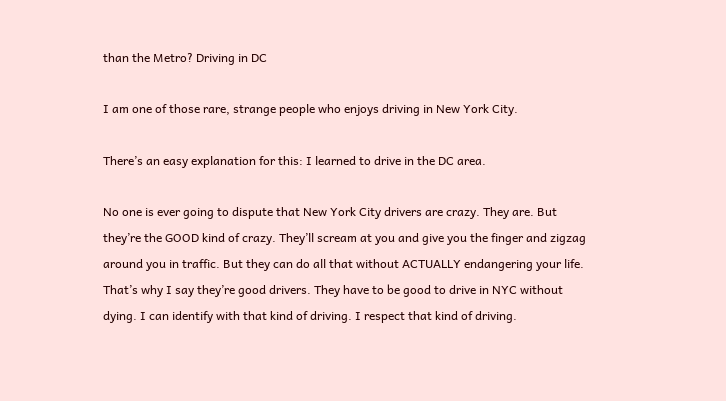than the Metro? Driving in DC

I am one of those rare, strange people who enjoys driving in New York City.

There’s an easy explanation for this: I learned to drive in the DC area.

No one is ever going to dispute that New York City drivers are crazy. They are. But they’re the GOOD kind of crazy. They’ll scream at you and give you the finger and zigzag around you in traffic. But they can do all that without ACTUALLY endangering your life. That’s why I say they’re good drivers. They have to be good to drive in NYC without dying. I can identify with that kind of driving. I respect that kind of driving.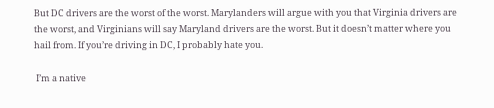But DC drivers are the worst of the worst. Marylanders will argue with you that Virginia drivers are the worst, and Virginians will say Maryland drivers are the worst. But it doesn’t matter where you hail from. If you’re driving in DC, I probably hate you.

 I’m a native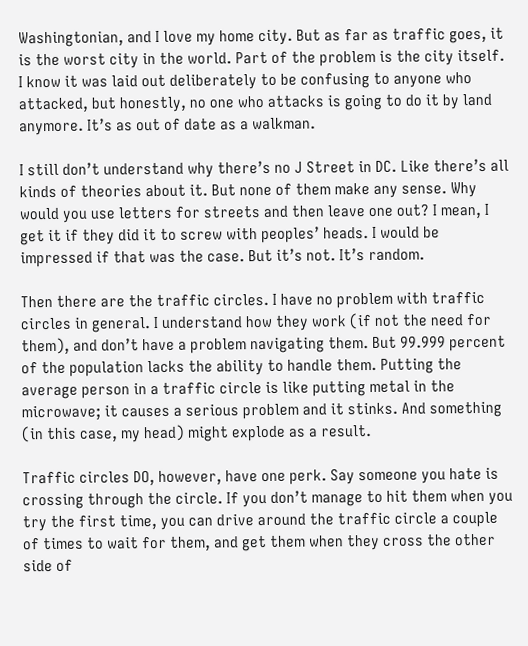Washingtonian, and I love my home city. But as far as traffic goes, it is the worst city in the world. Part of the problem is the city itself. I know it was laid out deliberately to be confusing to anyone who attacked, but honestly, no one who attacks is going to do it by land anymore. It’s as out of date as a walkman.

I still don’t understand why there’s no J Street in DC. Like there’s all kinds of theories about it. But none of them make any sense. Why would you use letters for streets and then leave one out? I mean, I get it if they did it to screw with peoples’ heads. I would be impressed if that was the case. But it’s not. It’s random.

Then there are the traffic circles. I have no problem with traffic circles in general. I understand how they work (if not the need for them), and don’t have a problem navigating them. But 99.999 percent of the population lacks the ability to handle them. Putting the average person in a traffic circle is like putting metal in the microwave; it causes a serious problem and it stinks. And something (in this case, my head) might explode as a result.

Traffic circles DO, however, have one perk. Say someone you hate is crossing through the circle. If you don’t manage to hit them when you try the first time, you can drive around the traffic circle a couple of times to wait for them, and get them when they cross the other side of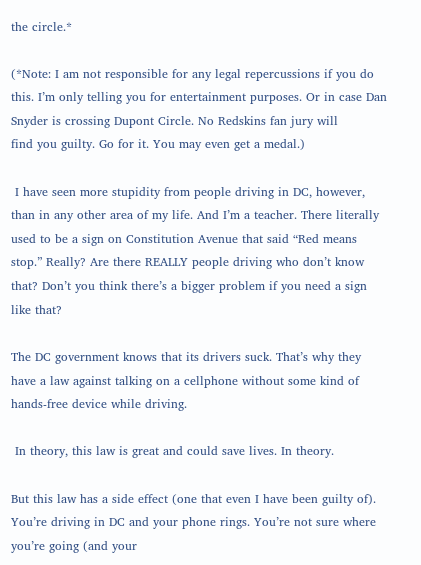the circle.*

(*Note: I am not responsible for any legal repercussions if you do this. I’m only telling you for entertainment purposes. Or in case Dan Snyder is crossing Dupont Circle. No Redskins fan jury will
find you guilty. Go for it. You may even get a medal.)

 I have seen more stupidity from people driving in DC, however, than in any other area of my life. And I’m a teacher. There literally used to be a sign on Constitution Avenue that said “Red means stop.” Really? Are there REALLY people driving who don’t know that? Don’t you think there’s a bigger problem if you need a sign like that?

The DC government knows that its drivers suck. That’s why they have a law against talking on a cellphone without some kind of hands-free device while driving.

 In theory, this law is great and could save lives. In theory.

But this law has a side effect (one that even I have been guilty of). You’re driving in DC and your phone rings. You’re not sure where you’re going (and your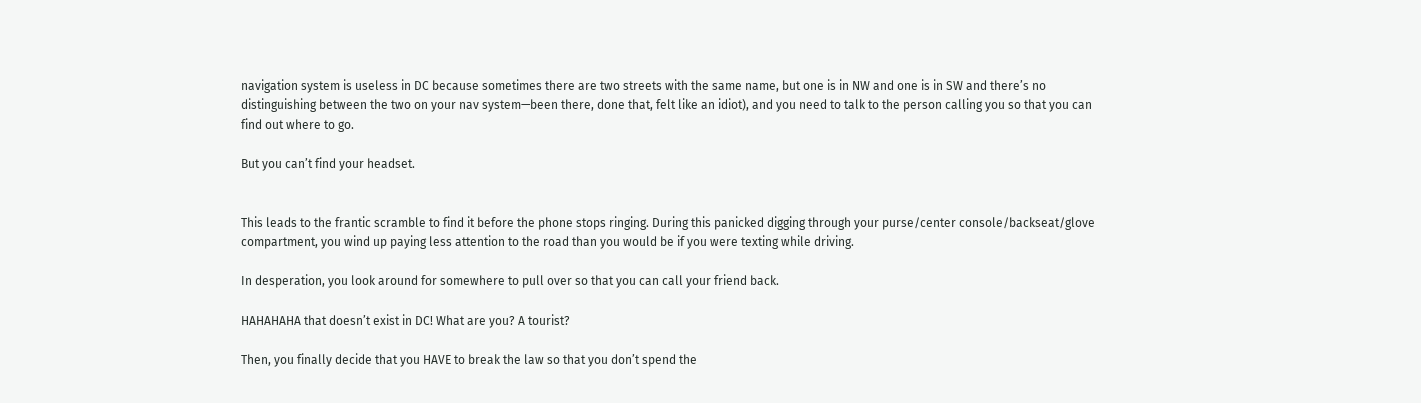navigation system is useless in DC because sometimes there are two streets with the same name, but one is in NW and one is in SW and there’s no distinguishing between the two on your nav system—been there, done that, felt like an idiot), and you need to talk to the person calling you so that you can find out where to go.

But you can’t find your headset.


This leads to the frantic scramble to find it before the phone stops ringing. During this panicked digging through your purse/center console/backseat/glove compartment, you wind up paying less attention to the road than you would be if you were texting while driving.

In desperation, you look around for somewhere to pull over so that you can call your friend back.

HAHAHAHA that doesn’t exist in DC! What are you? A tourist?

Then, you finally decide that you HAVE to break the law so that you don’t spend the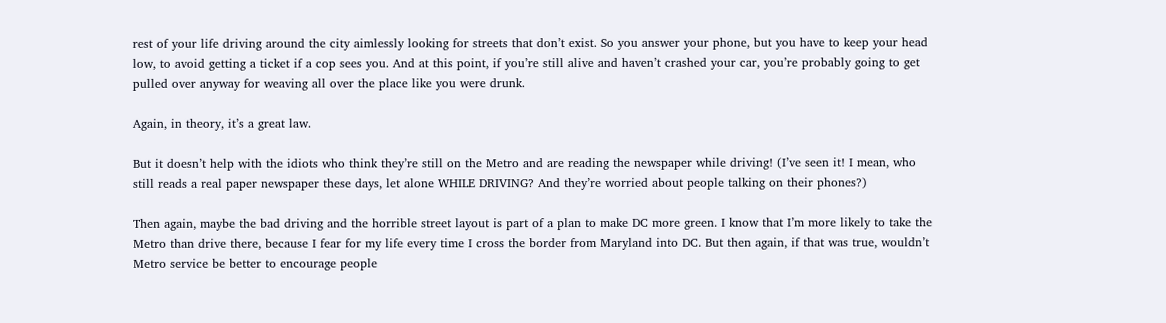rest of your life driving around the city aimlessly looking for streets that don’t exist. So you answer your phone, but you have to keep your head low, to avoid getting a ticket if a cop sees you. And at this point, if you’re still alive and haven’t crashed your car, you’re probably going to get pulled over anyway for weaving all over the place like you were drunk.

Again, in theory, it’s a great law.

But it doesn’t help with the idiots who think they’re still on the Metro and are reading the newspaper while driving! (I’ve seen it! I mean, who still reads a real paper newspaper these days, let alone WHILE DRIVING? And they’re worried about people talking on their phones?)

Then again, maybe the bad driving and the horrible street layout is part of a plan to make DC more green. I know that I’m more likely to take the Metro than drive there, because I fear for my life every time I cross the border from Maryland into DC. But then again, if that was true, wouldn’t Metro service be better to encourage people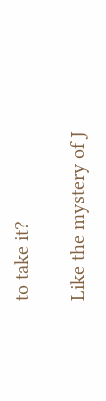to take it?

Like the mystery of J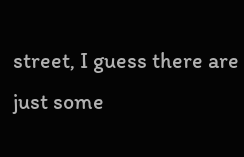street, I guess there are just some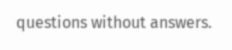questions without answers.